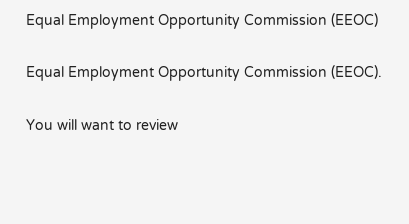Equal Employment Opportunity Commission (EEOC)

Equal Employment Opportunity Commission (EEOC).

You will want to review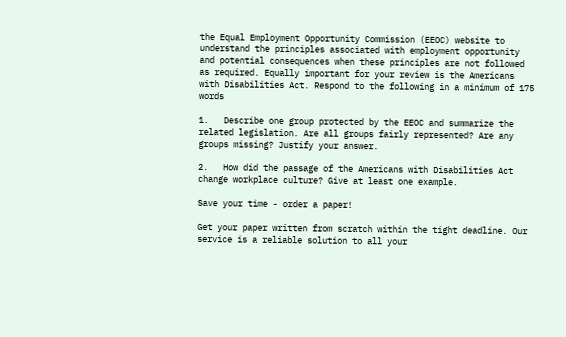the Equal Employment Opportunity Commission (EEOC) website to understand the principles associated with employment opportunity and potential consequences when these principles are not followed as required. Equally important for your review is the Americans with Disabilities Act. Respond to the following in a minimum of 175 words

1.   Describe one group protected by the EEOC and summarize the related legislation. Are all groups fairly represented? Are any groups missing? Justify your answer.

2.   How did the passage of the Americans with Disabilities Act change workplace culture? Give at least one example.

Save your time - order a paper!

Get your paper written from scratch within the tight deadline. Our service is a reliable solution to all your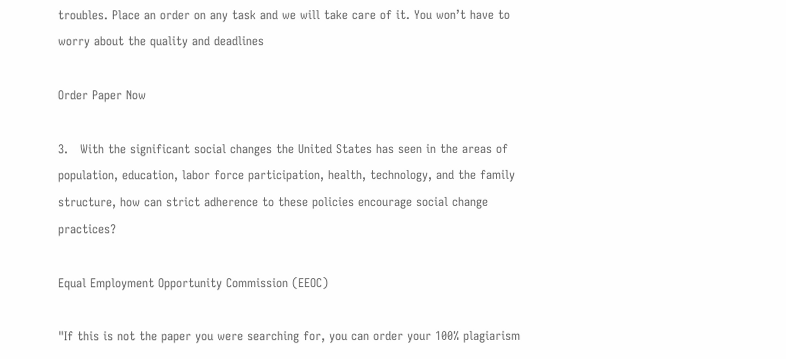troubles. Place an order on any task and we will take care of it. You won’t have to worry about the quality and deadlines

Order Paper Now

3.   With the significant social changes the United States has seen in the areas of population, education, labor force participation, health, technology, and the family structure, how can strict adherence to these policies encourage social change practices?

Equal Employment Opportunity Commission (EEOC)

"If this is not the paper you were searching for, you can order your 100% plagiarism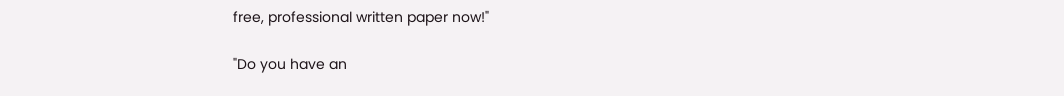free, professional written paper now!"

"Do you have an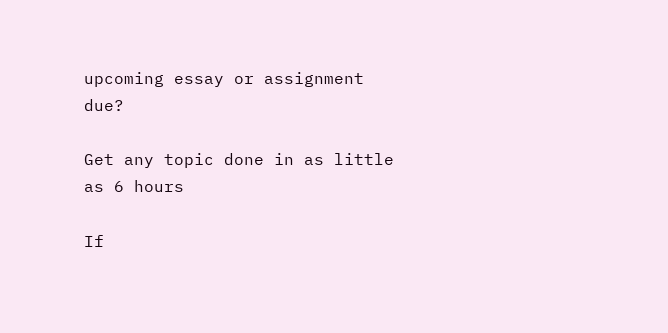upcoming essay or assignment due?

Get any topic done in as little as 6 hours

If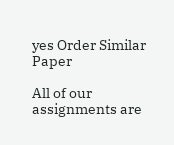yes Order Similar Paper

All of our assignments are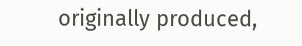originally produced,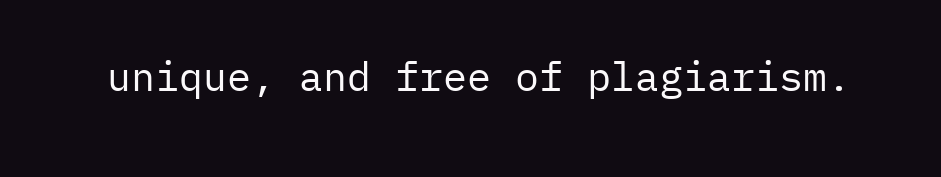unique, and free of plagiarism.